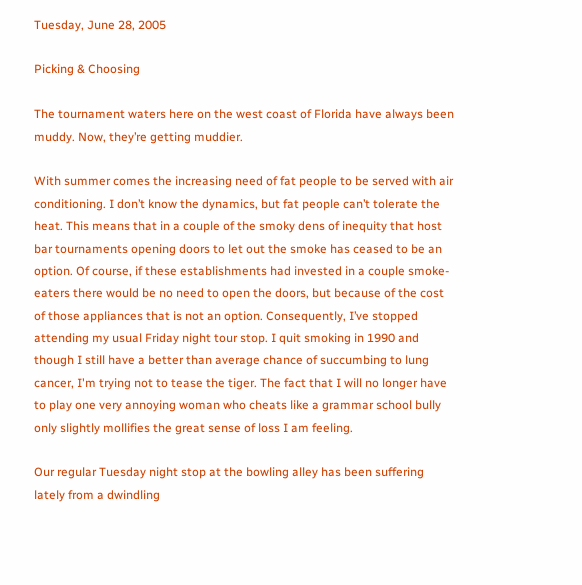Tuesday, June 28, 2005

Picking & Choosing

The tournament waters here on the west coast of Florida have always been muddy. Now, they’re getting muddier.

With summer comes the increasing need of fat people to be served with air conditioning. I don’t know the dynamics, but fat people can’t tolerate the heat. This means that in a couple of the smoky dens of inequity that host bar tournaments opening doors to let out the smoke has ceased to be an option. Of course, if these establishments had invested in a couple smoke-eaters there would be no need to open the doors, but because of the cost of those appliances that is not an option. Consequently, I’ve stopped attending my usual Friday night tour stop. I quit smoking in 1990 and though I still have a better than average chance of succumbing to lung cancer, I'm trying not to tease the tiger. The fact that I will no longer have to play one very annoying woman who cheats like a grammar school bully only slightly mollifies the great sense of loss I am feeling.

Our regular Tuesday night stop at the bowling alley has been suffering lately from a dwindling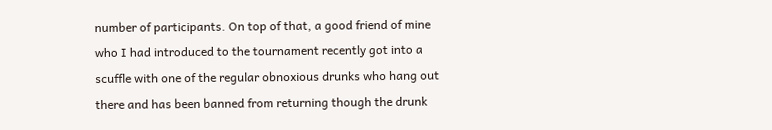number of participants. On top of that, a good friend of mine who I had introduced to the tournament recently got into a scuffle with one of the regular obnoxious drunks who hang out there and has been banned from returning though the drunk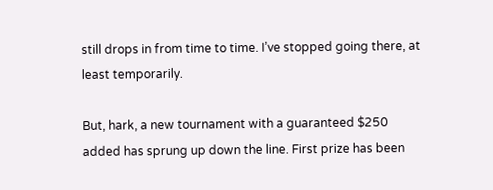still drops in from time to time. I’ve stopped going there, at least temporarily.

But, hark, a new tournament with a guaranteed $250 added has sprung up down the line. First prize has been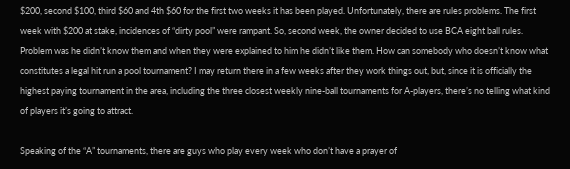$200, second $100, third $60 and 4th $60 for the first two weeks it has been played. Unfortunately, there are rules problems. The first week with $200 at stake, incidences of “dirty pool” were rampant. So, second week, the owner decided to use BCA eight ball rules. Problem was he didn’t know them and when they were explained to him he didn’t like them. How can somebody who doesn’t know what constitutes a legal hit run a pool tournament? I may return there in a few weeks after they work things out, but, since it is officially the highest paying tournament in the area, including the three closest weekly nine-ball tournaments for A-players, there’s no telling what kind of players it’s going to attract.

Speaking of the “A” tournaments, there are guys who play every week who don’t have a prayer of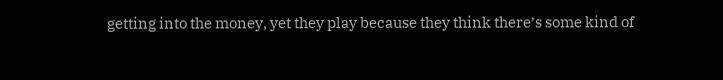getting into the money, yet they play because they think there’s some kind of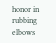honor in rubbing elbows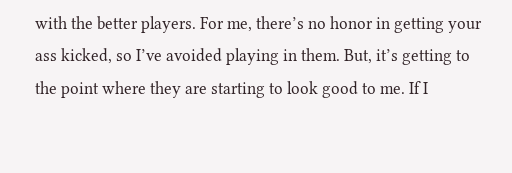with the better players. For me, there’s no honor in getting your ass kicked, so I’ve avoided playing in them. But, it’s getting to the point where they are starting to look good to me. If I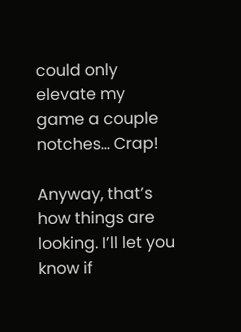could only elevate my game a couple notches… Crap!

Anyway, that’s how things are looking. I’ll let you know if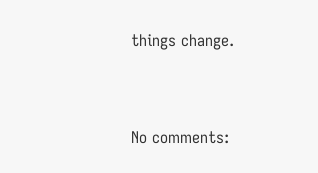things change.


No comments: